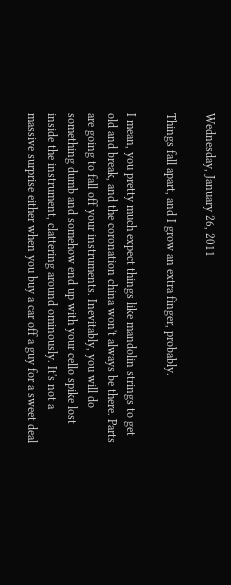Wednesday, January 26, 2011

Things fall apart, and I grow an extra finger, probably.

I mean, you pretty much expect things like mandolin strings to get old and break, and the coronation china won't always be there. Parts are going to fall off your instruments. Inevitably, you will do something dumb and somehow end up with your cello spike lost inside the instrument, clattering around ominously. It's not a massive surprise either when you buy a car off a guy for a sweet deal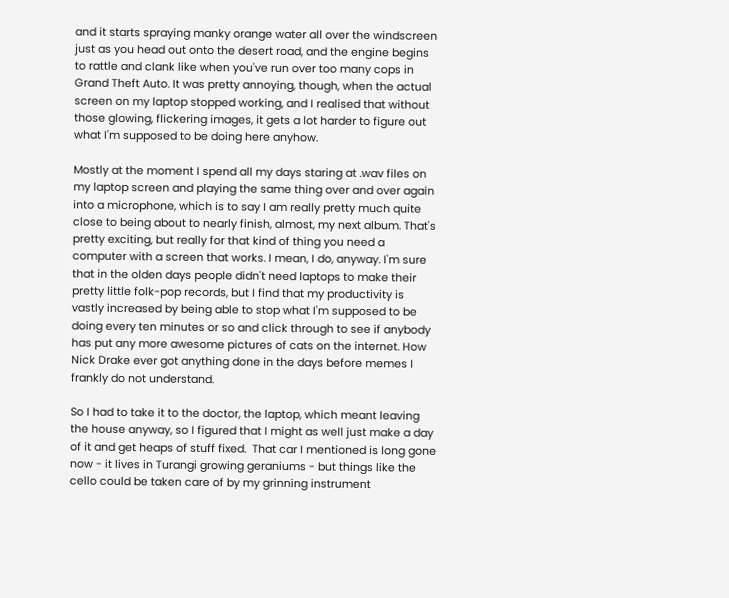and it starts spraying manky orange water all over the windscreen just as you head out onto the desert road, and the engine begins to rattle and clank like when you've run over too many cops in Grand Theft Auto. It was pretty annoying, though, when the actual screen on my laptop stopped working, and I realised that without those glowing, flickering images, it gets a lot harder to figure out what I'm supposed to be doing here anyhow.

Mostly at the moment I spend all my days staring at .wav files on my laptop screen and playing the same thing over and over again into a microphone, which is to say I am really pretty much quite close to being about to nearly finish, almost, my next album. That's pretty exciting, but really for that kind of thing you need a computer with a screen that works. I mean, I do, anyway. I'm sure that in the olden days people didn't need laptops to make their pretty little folk-pop records, but I find that my productivity is vastly increased by being able to stop what I'm supposed to be doing every ten minutes or so and click through to see if anybody has put any more awesome pictures of cats on the internet. How Nick Drake ever got anything done in the days before memes I frankly do not understand.

So I had to take it to the doctor, the laptop, which meant leaving the house anyway, so I figured that I might as well just make a day of it and get heaps of stuff fixed.  That car I mentioned is long gone now - it lives in Turangi growing geraniums - but things like the cello could be taken care of by my grinning instrument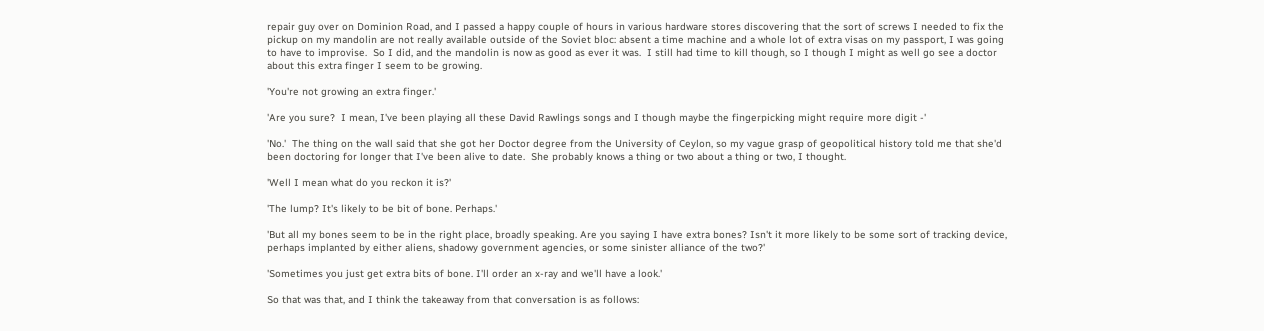repair guy over on Dominion Road, and I passed a happy couple of hours in various hardware stores discovering that the sort of screws I needed to fix the pickup on my mandolin are not really available outside of the Soviet bloc: absent a time machine and a whole lot of extra visas on my passport, I was going to have to improvise.  So I did, and the mandolin is now as good as ever it was.  I still had time to kill though, so I though I might as well go see a doctor about this extra finger I seem to be growing.

'You're not growing an extra finger.'

'Are you sure?  I mean, I've been playing all these David Rawlings songs and I though maybe the fingerpicking might require more digit -'

'No.'  The thing on the wall said that she got her Doctor degree from the University of Ceylon, so my vague grasp of geopolitical history told me that she'd been doctoring for longer that I've been alive to date.  She probably knows a thing or two about a thing or two, I thought.

'Well I mean what do you reckon it is?'

'The lump? It's likely to be bit of bone. Perhaps.'

'But all my bones seem to be in the right place, broadly speaking. Are you saying I have extra bones? Isn't it more likely to be some sort of tracking device, perhaps implanted by either aliens, shadowy government agencies, or some sinister alliance of the two?'

'Sometimes you just get extra bits of bone. I'll order an x-ray and we'll have a look.'

So that was that, and I think the takeaway from that conversation is as follows: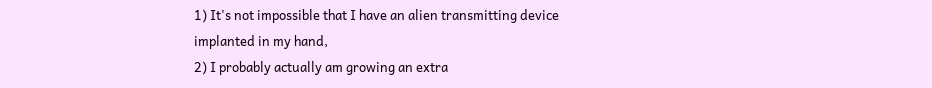1) It's not impossible that I have an alien transmitting device implanted in my hand,
2) I probably actually am growing an extra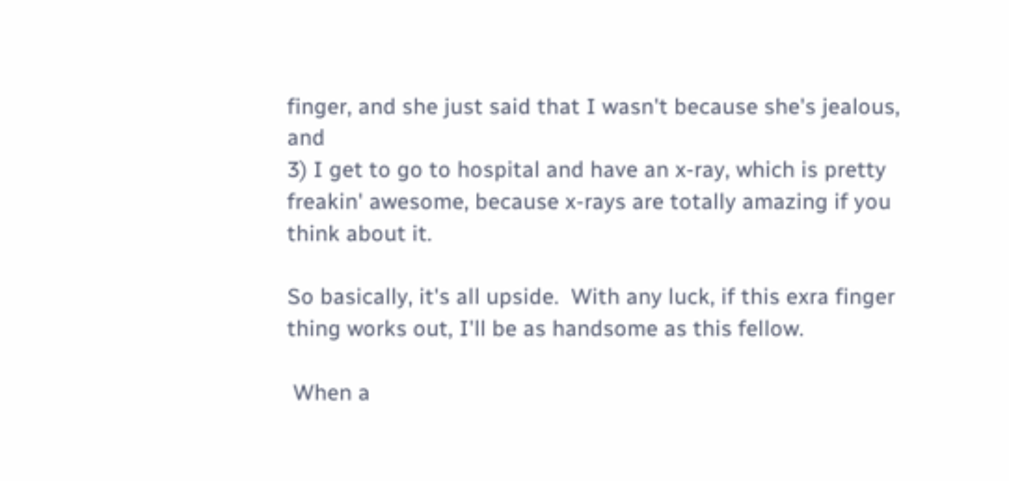finger, and she just said that I wasn't because she's jealous, and
3) I get to go to hospital and have an x-ray, which is pretty freakin' awesome, because x-rays are totally amazing if you think about it.

So basically, it's all upside.  With any luck, if this exra finger thing works out, I'll be as handsome as this fellow.

 When a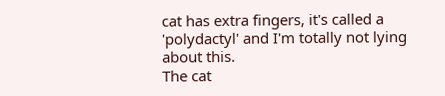cat has extra fingers, it's called a 'polydactyl' and I'm totally not lying about this.
The cat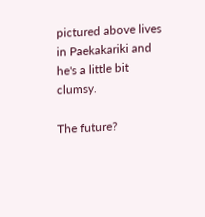pictured above lives in Paekakariki and he's a little bit clumsy.

The future?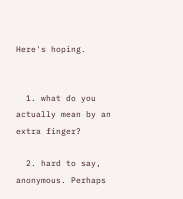Here's hoping.


  1. what do you actually mean by an extra finger?

  2. hard to say, anonymous. Perhaps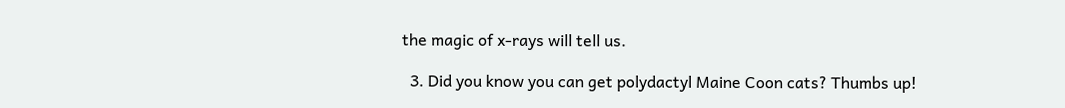the magic of x-rays will tell us.

  3. Did you know you can get polydactyl Maine Coon cats? Thumbs up!